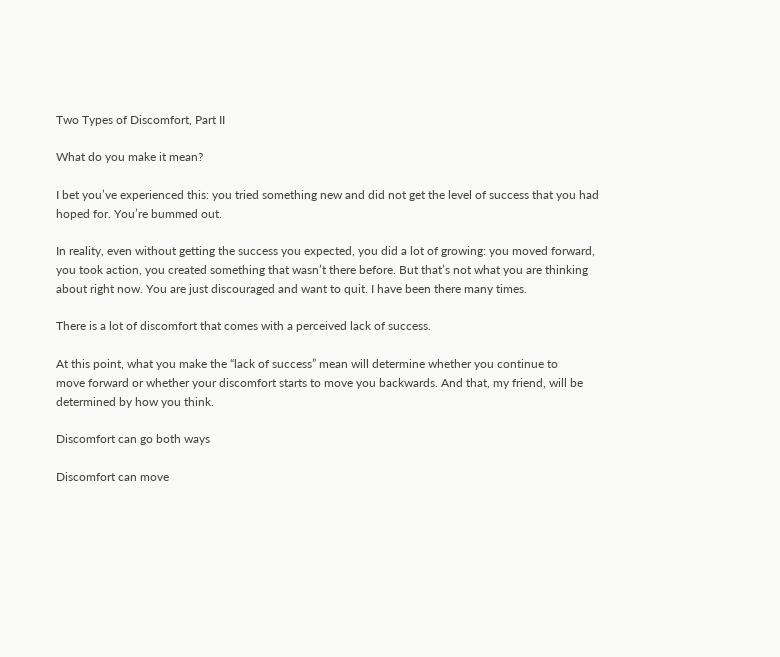Two Types of Discomfort, Part II

What do you make it mean?

I bet you’ve experienced this: you tried something new and did not get the level of success that you had hoped for. You’re bummed out.

In reality, even without getting the success you expected, you did a lot of growing: you moved forward, you took action, you created something that wasn’t there before. But that’s not what you are thinking about right now. You are just discouraged and want to quit. I have been there many times.

There is a lot of discomfort that comes with a perceived lack of success.

At this point, what you make the “lack of success” mean will determine whether you continue to
move forward or whether your discomfort starts to move you backwards. And that, my friend, will be determined by how you think.

Discomfort can go both ways

Discomfort can move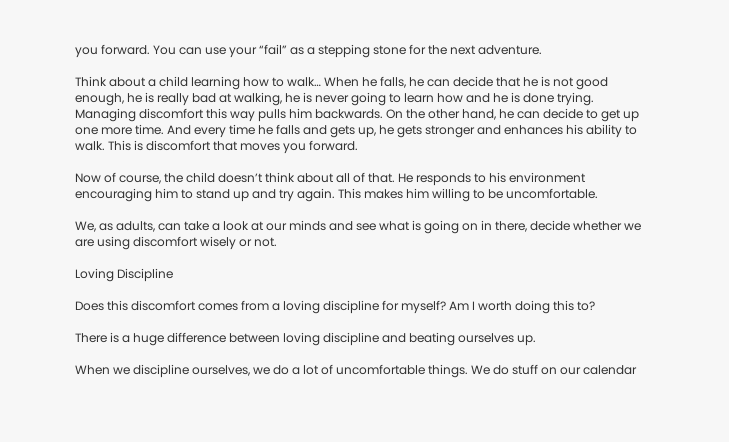you forward. You can use your “fail” as a stepping stone for the next adventure.

Think about a child learning how to walk… When he falls, he can decide that he is not good enough, he is really bad at walking, he is never going to learn how and he is done trying. Managing discomfort this way pulls him backwards. On the other hand, he can decide to get up one more time. And every time he falls and gets up, he gets stronger and enhances his ability to walk. This is discomfort that moves you forward.

Now of course, the child doesn’t think about all of that. He responds to his environment encouraging him to stand up and try again. This makes him willing to be uncomfortable.

We, as adults, can take a look at our minds and see what is going on in there, decide whether we are using discomfort wisely or not.

Loving Discipline

Does this discomfort comes from a loving discipline for myself? Am I worth doing this to?

There is a huge difference between loving discipline and beating ourselves up.

When we discipline ourselves, we do a lot of uncomfortable things. We do stuff on our calendar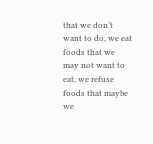that we don’t want to do, we eat foods that we may not want to eat, we refuse foods that maybe we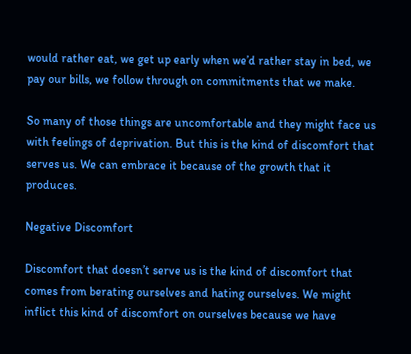would rather eat, we get up early when we’d rather stay in bed, we pay our bills, we follow through on commitments that we make.

So many of those things are uncomfortable and they might face us with feelings of deprivation. But this is the kind of discomfort that serves us. We can embrace it because of the growth that it produces.

Negative Discomfort

Discomfort that doesn’t serve us is the kind of discomfort that comes from berating ourselves and hating ourselves. We might inflict this kind of discomfort on ourselves because we have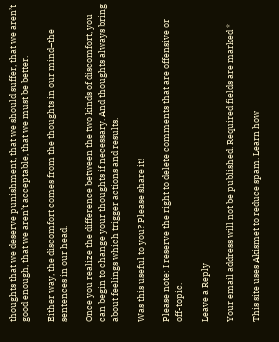thoughts that we deserve punishment, that we should suffer, that we aren’t good enough, that we aren’t acceptable, that we must be better.

Either way, the discomfort comes from the thoughts in our mind–the sentences in our head.

Once you realize the difference between the two kinds of discomfort, you can begin to change your thoughts if necessary. And thoughts always bring about feelings which trigger actions and results.

Was this useful to you? Please share it!

Please note: I reserve the right to delete comments that are offensive or off-topic.

Leave a Reply

Your email address will not be published. Required fields are marked *

This site uses Akismet to reduce spam. Learn how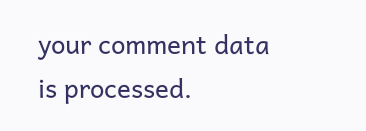your comment data is processed.